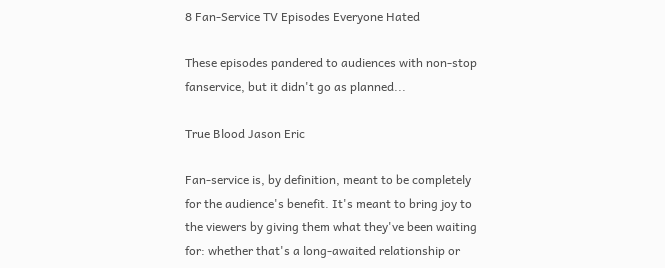8 Fan-Service TV Episodes Everyone Hated

These episodes pandered to audiences with non-stop fanservice, but it didn't go as planned...

True Blood Jason Eric

Fan-service is, by definition, meant to be completely for the audience's benefit. It's meant to bring joy to the viewers by giving them what they've been waiting for: whether that's a long-awaited relationship or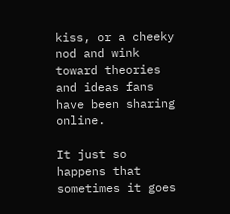kiss, or a cheeky nod and wink toward theories and ideas fans have been sharing online.

It just so happens that sometimes it goes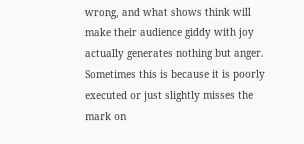wrong, and what shows think will make their audience giddy with joy actually generates nothing but anger. Sometimes this is because it is poorly executed or just slightly misses the mark on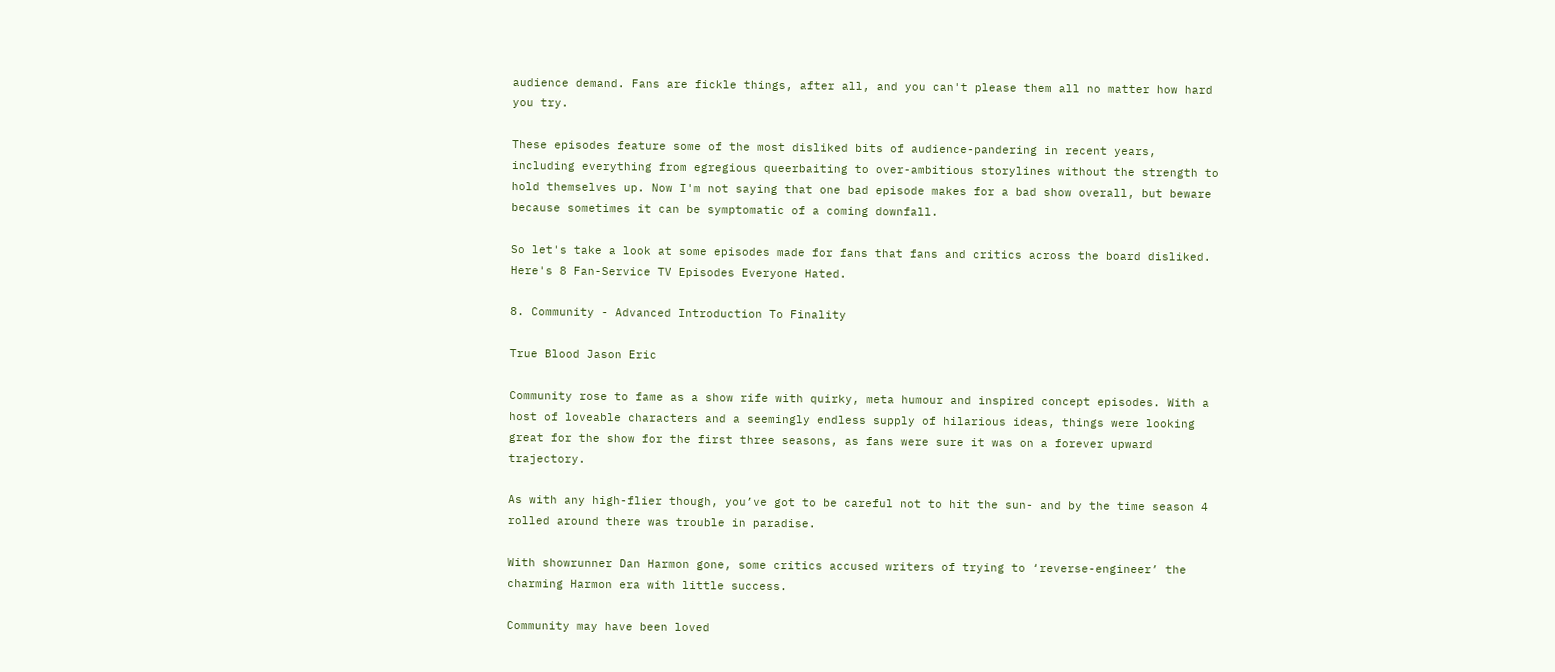audience demand. Fans are fickle things, after all, and you can't please them all no matter how hard you try.

These episodes feature some of the most disliked bits of audience-pandering in recent years, including everything from egregious queerbaiting to over-ambitious storylines without the strength to hold themselves up. Now I'm not saying that one bad episode makes for a bad show overall, but beware because sometimes it can be symptomatic of a coming downfall.

So let's take a look at some episodes made for fans that fans and critics across the board disliked. Here's 8 Fan-Service TV Episodes Everyone Hated.

8. Community - Advanced Introduction To Finality

True Blood Jason Eric

Community rose to fame as a show rife with quirky, meta humour and inspired concept episodes. With a host of loveable characters and a seemingly endless supply of hilarious ideas, things were looking great for the show for the first three seasons, as fans were sure it was on a forever upward trajectory.

As with any high-flier though, you’ve got to be careful not to hit the sun- and by the time season 4 rolled around there was trouble in paradise.

With showrunner Dan Harmon gone, some critics accused writers of trying to ‘reverse-engineer’ the charming Harmon era with little success.

Community may have been loved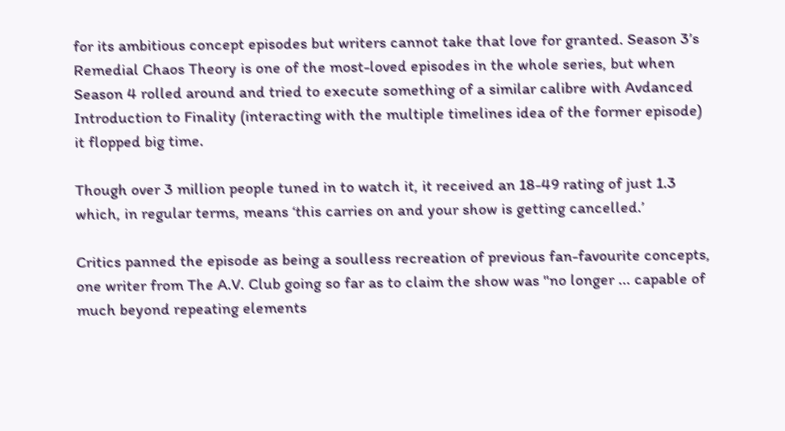for its ambitious concept episodes but writers cannot take that love for granted. Season 3’s Remedial Chaos Theory is one of the most-loved episodes in the whole series, but when Season 4 rolled around and tried to execute something of a similar calibre with Avdanced Introduction to Finality (interacting with the multiple timelines idea of the former episode) it flopped big time.

Though over 3 million people tuned in to watch it, it received an 18-49 rating of just 1.3 which, in regular terms, means ‘this carries on and your show is getting cancelled.’

Critics panned the episode as being a soulless recreation of previous fan-favourite concepts, one writer from The A.V. Club going so far as to claim the show was "no longer ... capable of much beyond repeating elements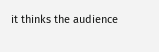it thinks the audience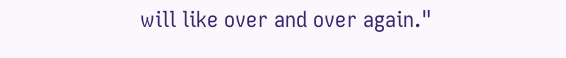will like over and over again."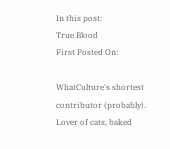In this post:
True Blood
First Posted On:

WhatCulture's shortest contributor (probably). Lover of cats, baked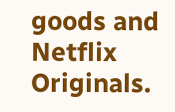goods and Netflix Originals.